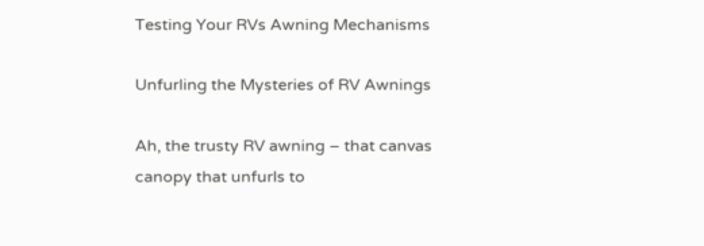Testing Your RVs Awning Mechanisms

Unfurling the Mysteries of RV Awnings

Ah, the trusty RV awning – that canvas canopy that unfurls to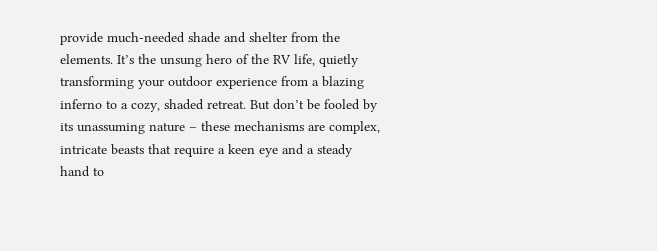provide much-needed shade and shelter from the elements. It’s the unsung hero of the RV life, quietly transforming your outdoor experience from a blazing inferno to a cozy, shaded retreat. But don’t be fooled by its unassuming nature – these mechanisms are complex, intricate beasts that require a keen eye and a steady hand to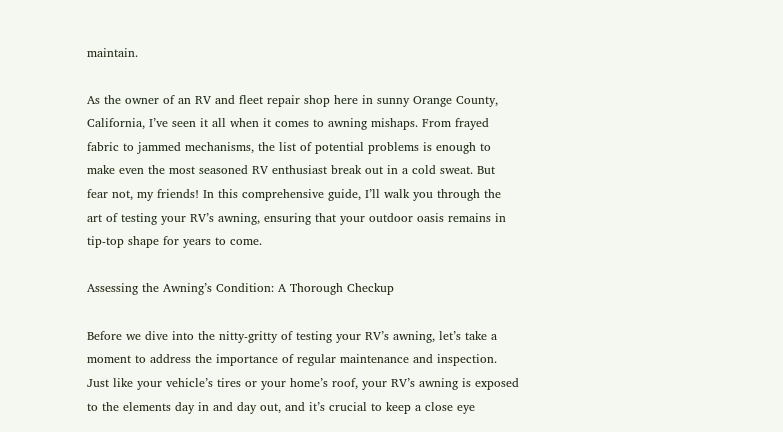maintain.

As the owner of an RV and fleet repair shop here in sunny Orange County, California, I’ve seen it all when it comes to awning mishaps. From frayed fabric to jammed mechanisms, the list of potential problems is enough to make even the most seasoned RV enthusiast break out in a cold sweat. But fear not, my friends! In this comprehensive guide, I’ll walk you through the art of testing your RV’s awning, ensuring that your outdoor oasis remains in tip-top shape for years to come.

Assessing the Awning’s Condition: A Thorough Checkup

Before we dive into the nitty-gritty of testing your RV’s awning, let’s take a moment to address the importance of regular maintenance and inspection. Just like your vehicle’s tires or your home’s roof, your RV’s awning is exposed to the elements day in and day out, and it’s crucial to keep a close eye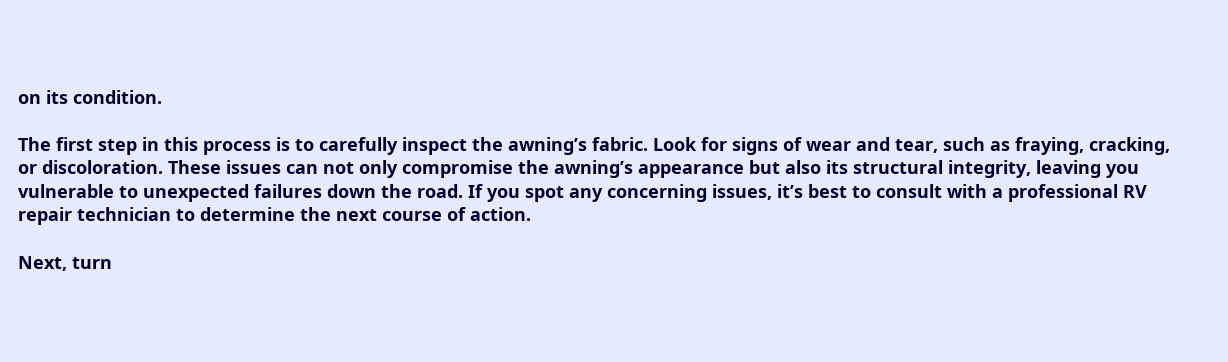on its condition.

The first step in this process is to carefully inspect the awning’s fabric. Look for signs of wear and tear, such as fraying, cracking, or discoloration. These issues can not only compromise the awning’s appearance but also its structural integrity, leaving you vulnerable to unexpected failures down the road. If you spot any concerning issues, it’s best to consult with a professional RV repair technician to determine the next course of action.

Next, turn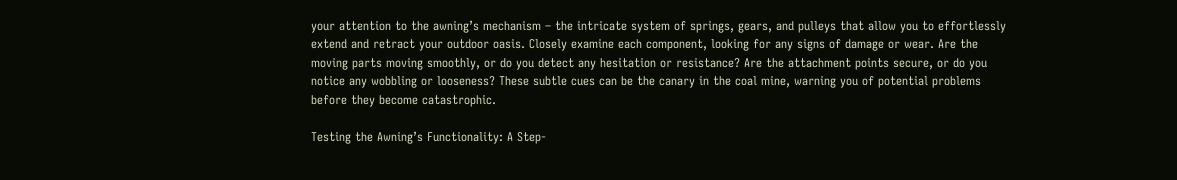your attention to the awning’s mechanism – the intricate system of springs, gears, and pulleys that allow you to effortlessly extend and retract your outdoor oasis. Closely examine each component, looking for any signs of damage or wear. Are the moving parts moving smoothly, or do you detect any hesitation or resistance? Are the attachment points secure, or do you notice any wobbling or looseness? These subtle cues can be the canary in the coal mine, warning you of potential problems before they become catastrophic.

Testing the Awning’s Functionality: A Step-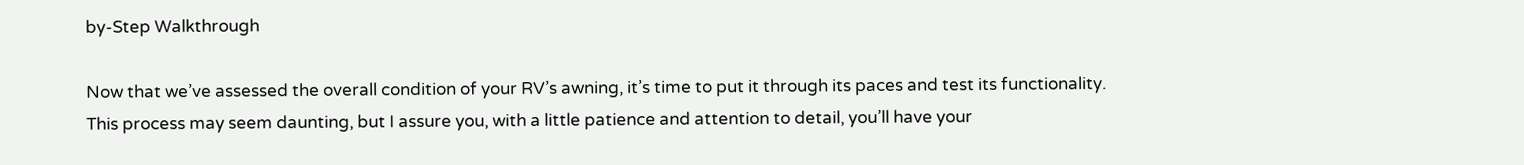by-Step Walkthrough

Now that we’ve assessed the overall condition of your RV’s awning, it’s time to put it through its paces and test its functionality. This process may seem daunting, but I assure you, with a little patience and attention to detail, you’ll have your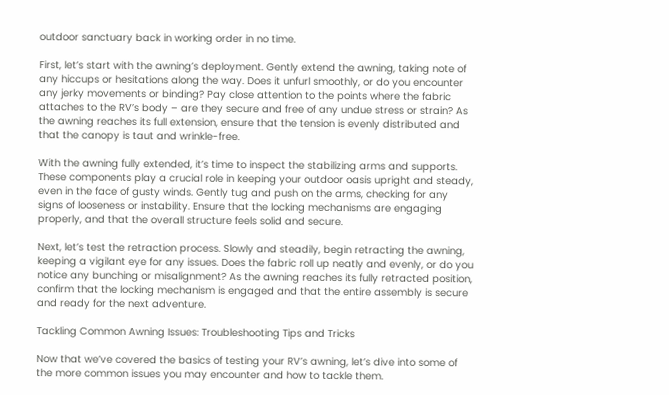outdoor sanctuary back in working order in no time.

First, let’s start with the awning’s deployment. Gently extend the awning, taking note of any hiccups or hesitations along the way. Does it unfurl smoothly, or do you encounter any jerky movements or binding? Pay close attention to the points where the fabric attaches to the RV’s body – are they secure and free of any undue stress or strain? As the awning reaches its full extension, ensure that the tension is evenly distributed and that the canopy is taut and wrinkle-free.

With the awning fully extended, it’s time to inspect the stabilizing arms and supports. These components play a crucial role in keeping your outdoor oasis upright and steady, even in the face of gusty winds. Gently tug and push on the arms, checking for any signs of looseness or instability. Ensure that the locking mechanisms are engaging properly, and that the overall structure feels solid and secure.

Next, let’s test the retraction process. Slowly and steadily, begin retracting the awning, keeping a vigilant eye for any issues. Does the fabric roll up neatly and evenly, or do you notice any bunching or misalignment? As the awning reaches its fully retracted position, confirm that the locking mechanism is engaged and that the entire assembly is secure and ready for the next adventure.

Tackling Common Awning Issues: Troubleshooting Tips and Tricks

Now that we’ve covered the basics of testing your RV’s awning, let’s dive into some of the more common issues you may encounter and how to tackle them.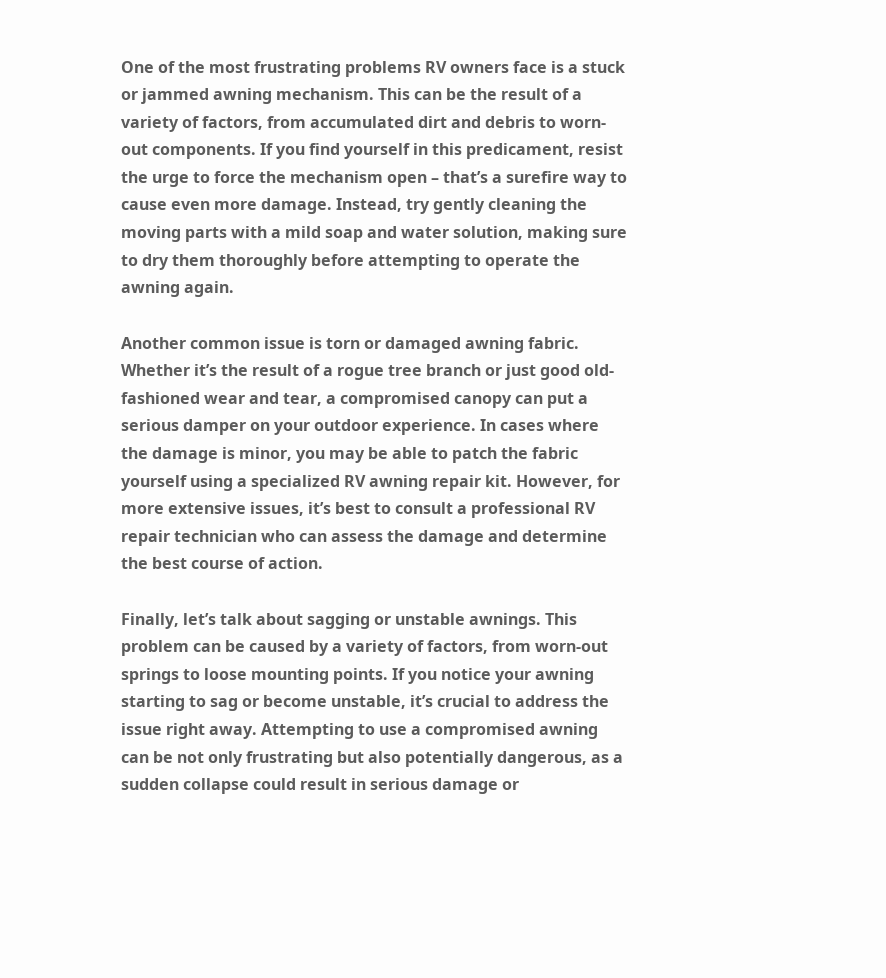One of the most frustrating problems RV owners face is a stuck or jammed awning mechanism. This can be the result of a variety of factors, from accumulated dirt and debris to worn-out components. If you find yourself in this predicament, resist the urge to force the mechanism open – that’s a surefire way to cause even more damage. Instead, try gently cleaning the moving parts with a mild soap and water solution, making sure to dry them thoroughly before attempting to operate the awning again.

Another common issue is torn or damaged awning fabric. Whether it’s the result of a rogue tree branch or just good old-fashioned wear and tear, a compromised canopy can put a serious damper on your outdoor experience. In cases where the damage is minor, you may be able to patch the fabric yourself using a specialized RV awning repair kit. However, for more extensive issues, it’s best to consult a professional RV repair technician who can assess the damage and determine the best course of action.

Finally, let’s talk about sagging or unstable awnings. This problem can be caused by a variety of factors, from worn-out springs to loose mounting points. If you notice your awning starting to sag or become unstable, it’s crucial to address the issue right away. Attempting to use a compromised awning can be not only frustrating but also potentially dangerous, as a sudden collapse could result in serious damage or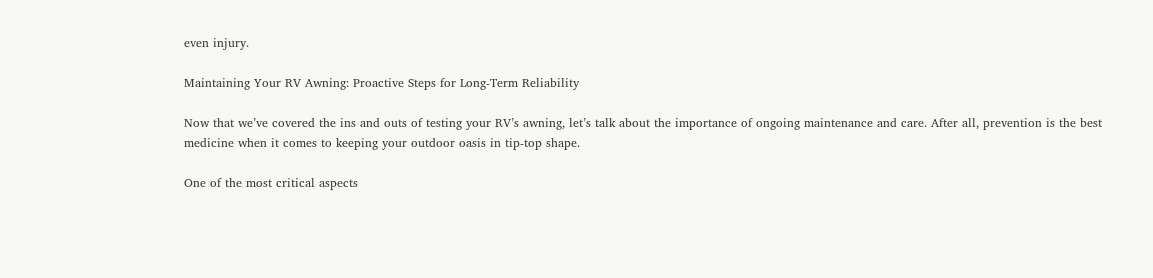even injury.

Maintaining Your RV Awning: Proactive Steps for Long-Term Reliability

Now that we’ve covered the ins and outs of testing your RV’s awning, let’s talk about the importance of ongoing maintenance and care. After all, prevention is the best medicine when it comes to keeping your outdoor oasis in tip-top shape.

One of the most critical aspects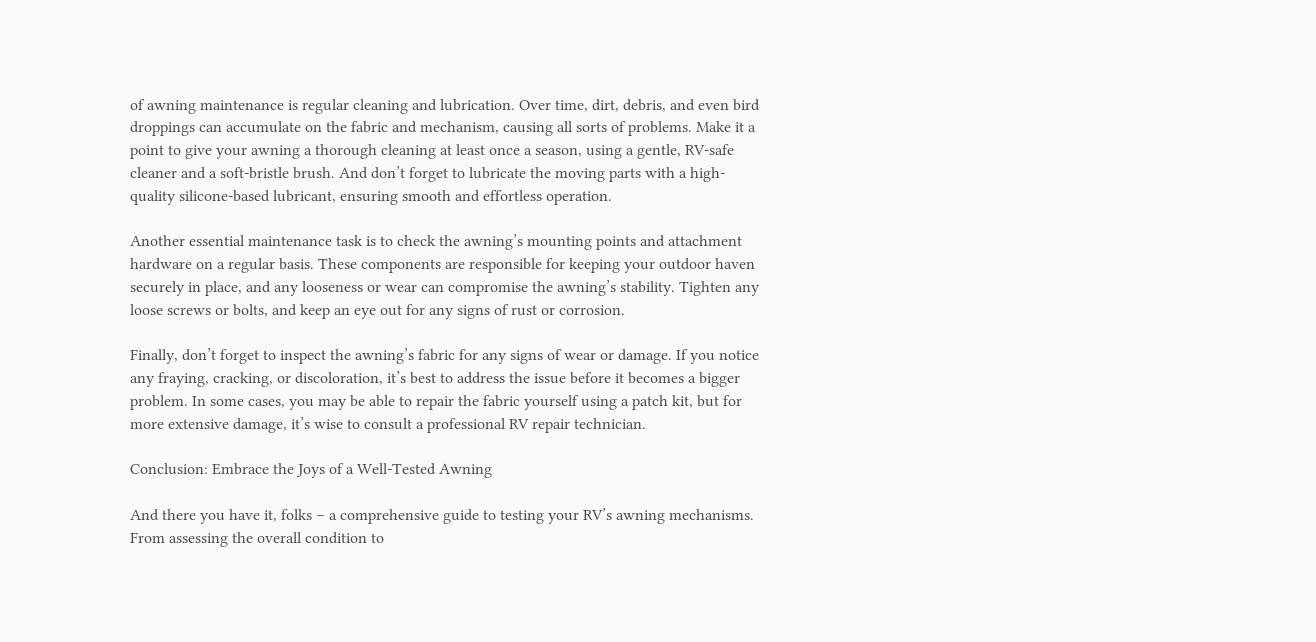of awning maintenance is regular cleaning and lubrication. Over time, dirt, debris, and even bird droppings can accumulate on the fabric and mechanism, causing all sorts of problems. Make it a point to give your awning a thorough cleaning at least once a season, using a gentle, RV-safe cleaner and a soft-bristle brush. And don’t forget to lubricate the moving parts with a high-quality silicone-based lubricant, ensuring smooth and effortless operation.

Another essential maintenance task is to check the awning’s mounting points and attachment hardware on a regular basis. These components are responsible for keeping your outdoor haven securely in place, and any looseness or wear can compromise the awning’s stability. Tighten any loose screws or bolts, and keep an eye out for any signs of rust or corrosion.

Finally, don’t forget to inspect the awning’s fabric for any signs of wear or damage. If you notice any fraying, cracking, or discoloration, it’s best to address the issue before it becomes a bigger problem. In some cases, you may be able to repair the fabric yourself using a patch kit, but for more extensive damage, it’s wise to consult a professional RV repair technician.

Conclusion: Embrace the Joys of a Well-Tested Awning

And there you have it, folks – a comprehensive guide to testing your RV’s awning mechanisms. From assessing the overall condition to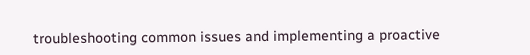troubleshooting common issues and implementing a proactive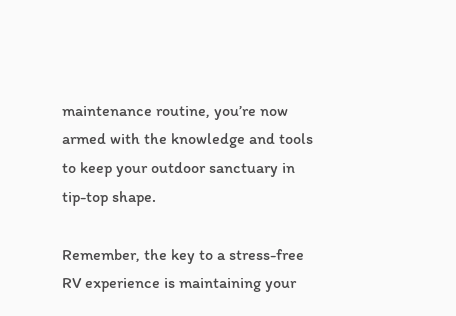maintenance routine, you’re now armed with the knowledge and tools to keep your outdoor sanctuary in tip-top shape.

Remember, the key to a stress-free RV experience is maintaining your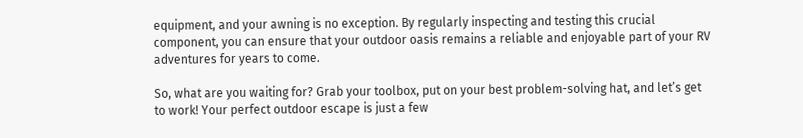equipment, and your awning is no exception. By regularly inspecting and testing this crucial component, you can ensure that your outdoor oasis remains a reliable and enjoyable part of your RV adventures for years to come.

So, what are you waiting for? Grab your toolbox, put on your best problem-solving hat, and let’s get to work! Your perfect outdoor escape is just a few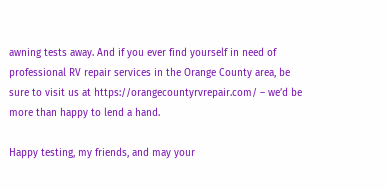awning tests away. And if you ever find yourself in need of professional RV repair services in the Orange County area, be sure to visit us at https://orangecountyrvrepair.com/ – we’d be more than happy to lend a hand.

Happy testing, my friends, and may your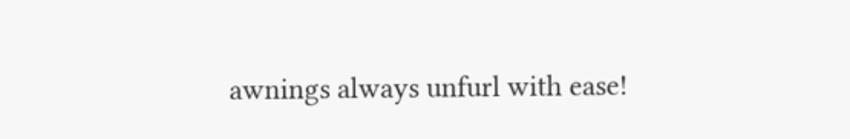awnings always unfurl with ease!